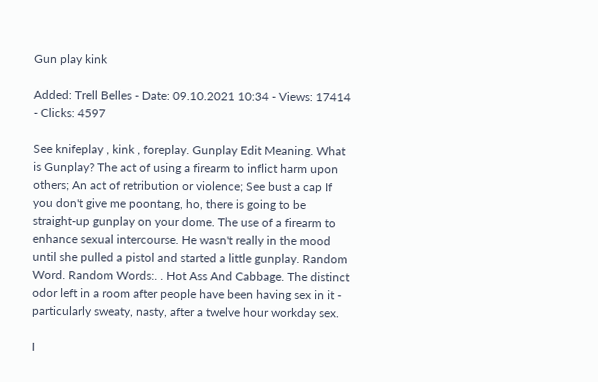Gun play kink

Added: Trell Belles - Date: 09.10.2021 10:34 - Views: 17414 - Clicks: 4597

See knifeplay , kink , foreplay. Gunplay Edit Meaning. What is Gunplay? The act of using a firearm to inflict harm upon others; An act of retribution or violence; See bust a cap If you don't give me poontang, ho, there is going to be straight-up gunplay on your dome. The use of a firearm to enhance sexual intercourse. He wasn't really in the mood until she pulled a pistol and started a little gunplay. Random Word. Random Words:. . Hot Ass And Cabbage. The distinct odor left in a room after people have been having sex in it - particularly sweaty, nasty, after a twelve hour workday sex.

I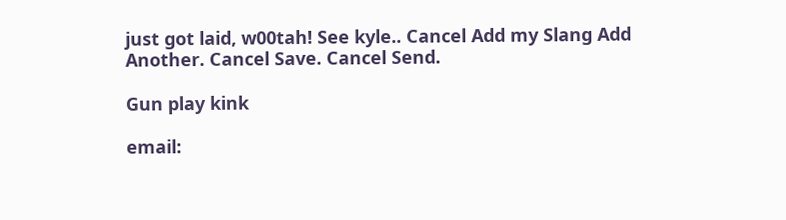just got laid, w00tah! See kyle.. Cancel Add my Slang Add Another. Cancel Save. Cancel Send.

Gun play kink

email: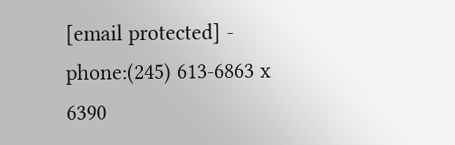[email protected] - phone:(245) 613-6863 x 6390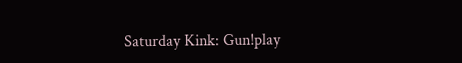Saturday Kink: Gun!play